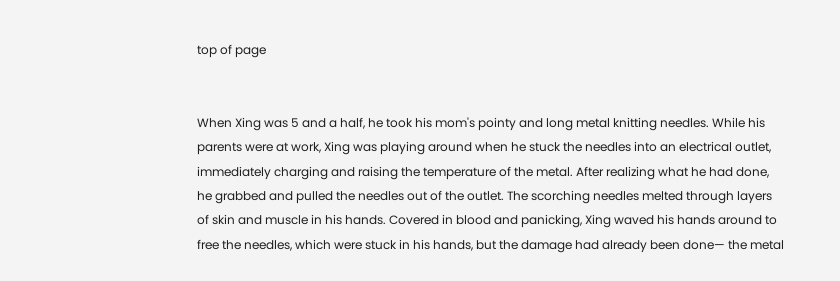top of page


When Xing was 5 and a half, he took his mom's pointy and long metal knitting needles. While his parents were at work, Xing was playing around when he stuck the needles into an electrical outlet, immediately charging and raising the temperature of the metal. After realizing what he had done, he grabbed and pulled the needles out of the outlet. The scorching needles melted through layers of skin and muscle in his hands. Covered in blood and panicking, Xing waved his hands around to free the needles, which were stuck in his hands, but the damage had already been done— the metal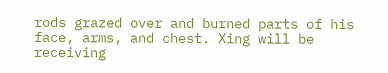rods grazed over and burned parts of his face, arms, and chest. Xing will be receiving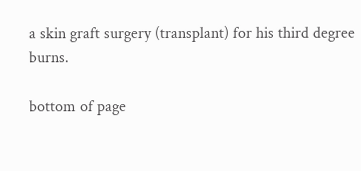a skin graft surgery (transplant) for his third degree burns.

bottom of page